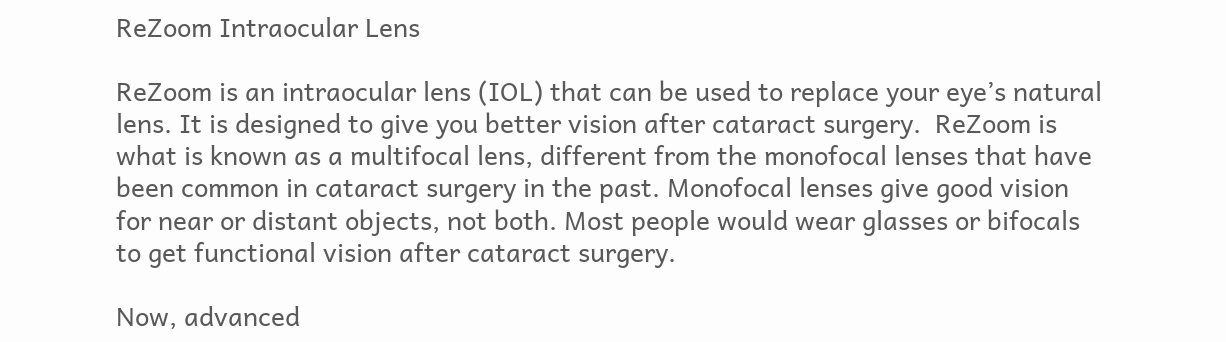ReZoom Intraocular Lens

ReZoom is an intraocular lens (IOL) that can be used to replace your eye’s natural lens. It is designed to give you better vision after cataract surgery.  ReZoom is what is known as a multifocal lens, different from the monofocal lenses that have been common in cataract surgery in the past. Monofocal lenses give good vision for near or distant objects, not both. Most people would wear glasses or bifocals to get functional vision after cataract surgery.

Now, advanced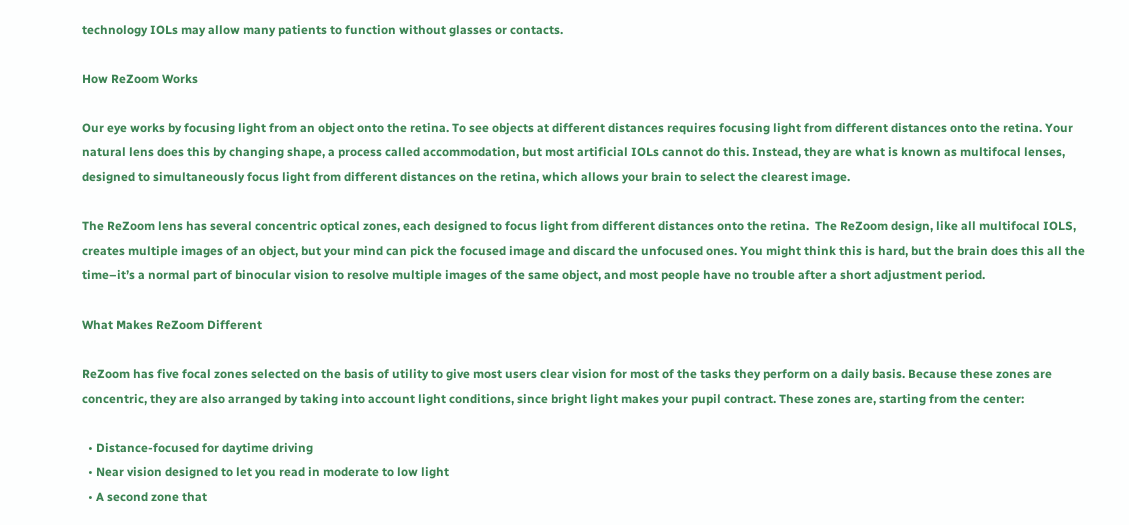technology IOLs may allow many patients to function without glasses or contacts.

How ReZoom Works

Our eye works by focusing light from an object onto the retina. To see objects at different distances requires focusing light from different distances onto the retina. Your natural lens does this by changing shape, a process called accommodation, but most artificial IOLs cannot do this. Instead, they are what is known as multifocal lenses, designed to simultaneously focus light from different distances on the retina, which allows your brain to select the clearest image.

The ReZoom lens has several concentric optical zones, each designed to focus light from different distances onto the retina.  The ReZoom design, like all multifocal IOLS, creates multiple images of an object, but your mind can pick the focused image and discard the unfocused ones. You might think this is hard, but the brain does this all the time–it’s a normal part of binocular vision to resolve multiple images of the same object, and most people have no trouble after a short adjustment period.

What Makes ReZoom Different

ReZoom has five focal zones selected on the basis of utility to give most users clear vision for most of the tasks they perform on a daily basis. Because these zones are concentric, they are also arranged by taking into account light conditions, since bright light makes your pupil contract. These zones are, starting from the center:

  • Distance-focused for daytime driving
  • Near vision designed to let you read in moderate to low light
  • A second zone that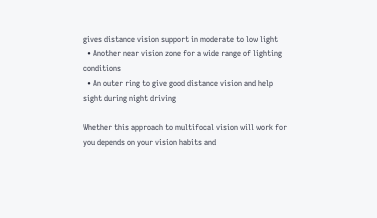gives distance vision support in moderate to low light
  • Another near vision zone for a wide range of lighting conditions
  • An outer ring to give good distance vision and help sight during night driving

Whether this approach to multifocal vision will work for you depends on your vision habits and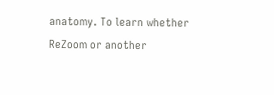anatomy. To learn whether ReZoom or another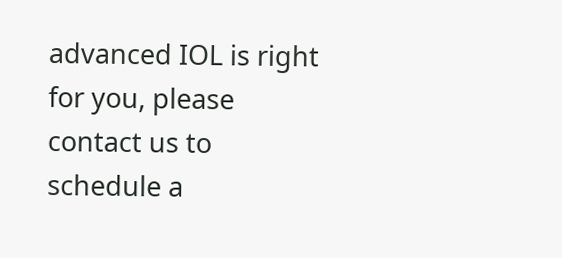advanced IOL is right for you, please contact us to schedule a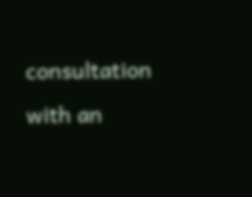consultation with an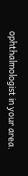ophthalmologist in your area.